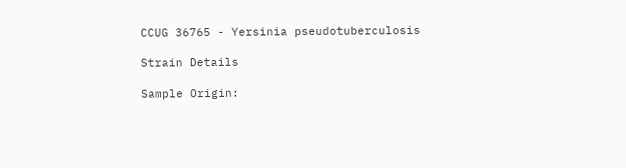CCUG 36765 - Yersinia pseudotuberculosis

Strain Details

Sample Origin: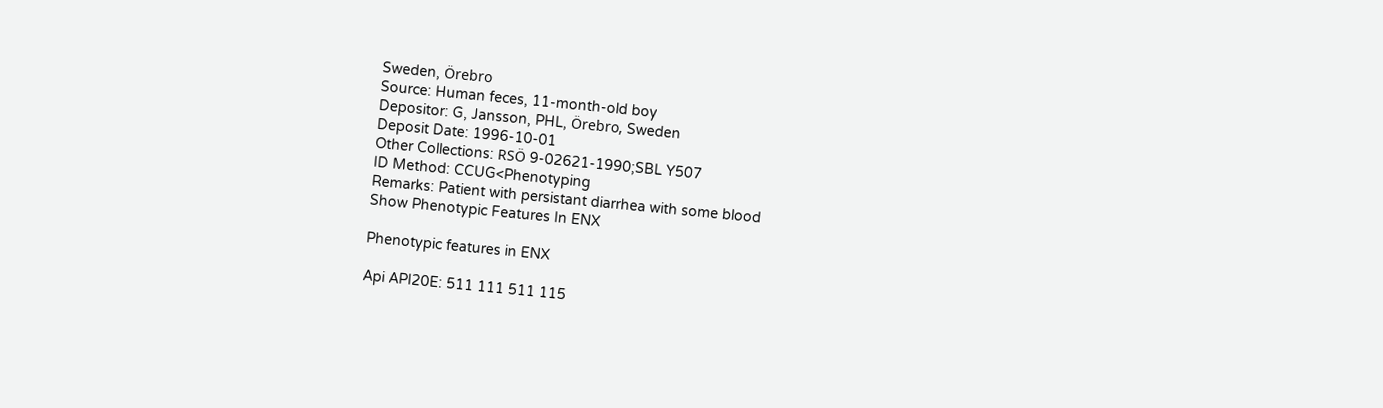Sweden, Örebro
Source: Human feces, 11-month-old boy
Depositor: G, Jansson, PHL, Örebro, Sweden
Deposit Date: 1996-10-01
Other Collections: RSÖ 9-02621-1990;SBL Y507
ID Method: CCUG<Phenotyping
Remarks: Patient with persistant diarrhea with some blood
Show Phenotypic Features In ENX

Phenotypic features in ENX

Api API20E: 511 111 511 115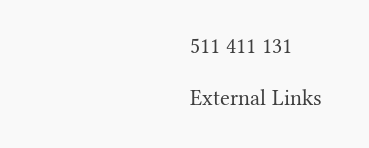511 411 131

External Links